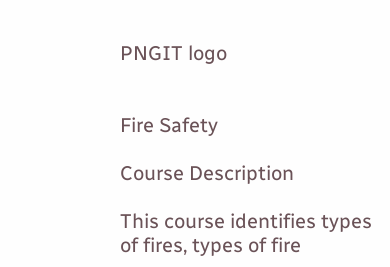PNGIT logo


Fire Safety

Course Description

This course identifies types of fires, types of fire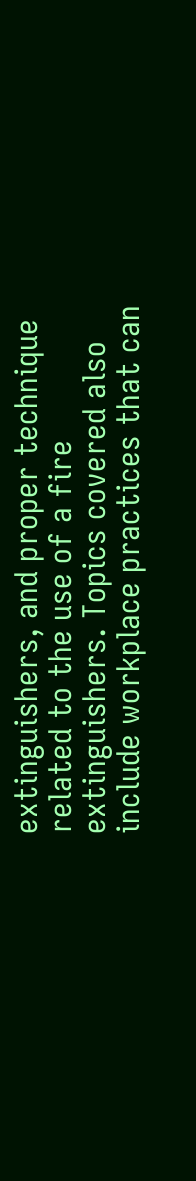extinguishers, and proper technique related to the use of a fire extinguishers. Topics covered also include workplace practices that can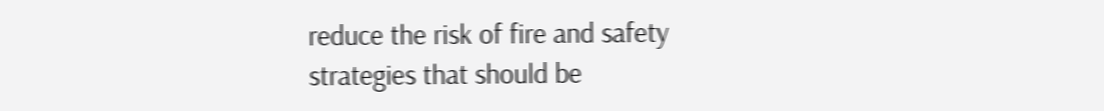reduce the risk of fire and safety strategies that should be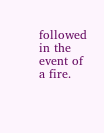followed in the event of a fire.